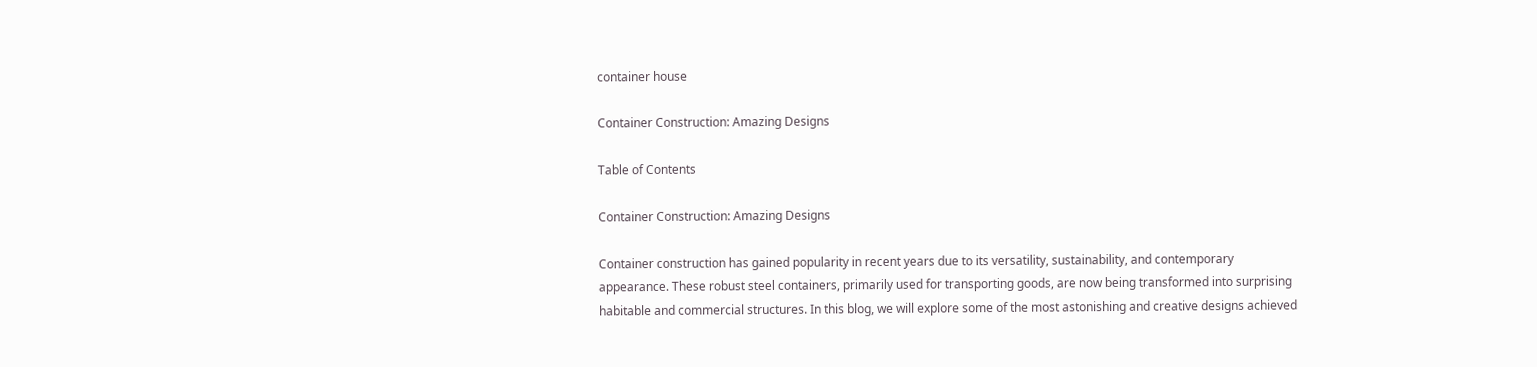container house

Container Construction: Amazing Designs

Table of Contents

Container Construction: Amazing Designs

Container construction has gained popularity in recent years due to its versatility, sustainability, and contemporary appearance. These robust steel containers, primarily used for transporting goods, are now being transformed into surprising habitable and commercial structures. In this blog, we will explore some of the most astonishing and creative designs achieved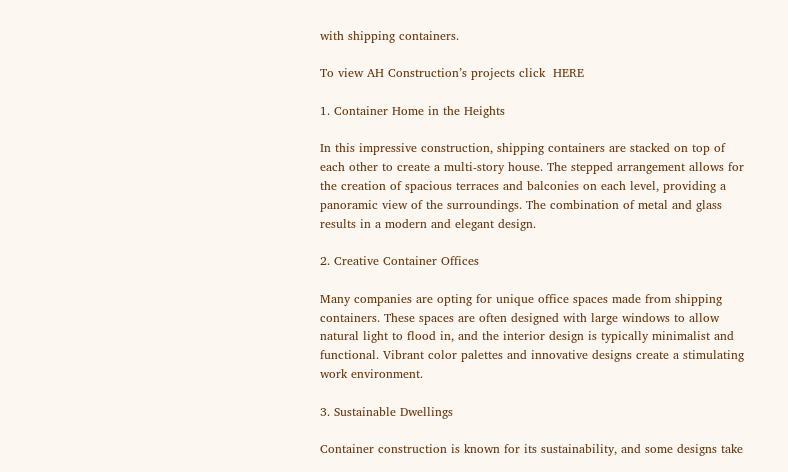with shipping containers.

To view AH Construction’s projects click  HERE

1. Container Home in the Heights

In this impressive construction, shipping containers are stacked on top of each other to create a multi-story house. The stepped arrangement allows for the creation of spacious terraces and balconies on each level, providing a panoramic view of the surroundings. The combination of metal and glass results in a modern and elegant design.

2. Creative Container Offices

Many companies are opting for unique office spaces made from shipping containers. These spaces are often designed with large windows to allow natural light to flood in, and the interior design is typically minimalist and functional. Vibrant color palettes and innovative designs create a stimulating work environment.

3. Sustainable Dwellings

Container construction is known for its sustainability, and some designs take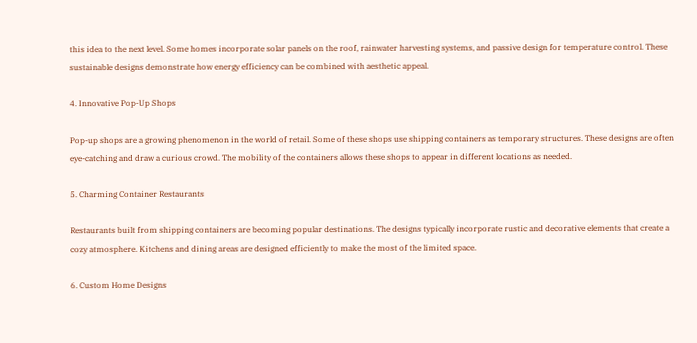this idea to the next level. Some homes incorporate solar panels on the roof, rainwater harvesting systems, and passive design for temperature control. These sustainable designs demonstrate how energy efficiency can be combined with aesthetic appeal.

4. Innovative Pop-Up Shops

Pop-up shops are a growing phenomenon in the world of retail. Some of these shops use shipping containers as temporary structures. These designs are often eye-catching and draw a curious crowd. The mobility of the containers allows these shops to appear in different locations as needed.

5. Charming Container Restaurants

Restaurants built from shipping containers are becoming popular destinations. The designs typically incorporate rustic and decorative elements that create a cozy atmosphere. Kitchens and dining areas are designed efficiently to make the most of the limited space.

6. Custom Home Designs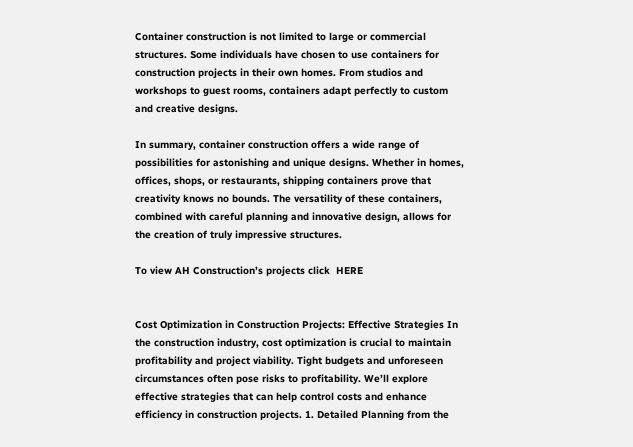Container construction is not limited to large or commercial structures. Some individuals have chosen to use containers for construction projects in their own homes. From studios and workshops to guest rooms, containers adapt perfectly to custom and creative designs.

In summary, container construction offers a wide range of possibilities for astonishing and unique designs. Whether in homes, offices, shops, or restaurants, shipping containers prove that creativity knows no bounds. The versatility of these containers, combined with careful planning and innovative design, allows for the creation of truly impressive structures.

To view AH Construction’s projects click  HERE


Cost Optimization in Construction Projects: Effective Strategies In the construction industry, cost optimization is crucial to maintain profitability and project viability. Tight budgets and unforeseen circumstances often pose risks to profitability. We’ll explore effective strategies that can help control costs and enhance efficiency in construction projects. 1. Detailed Planning from the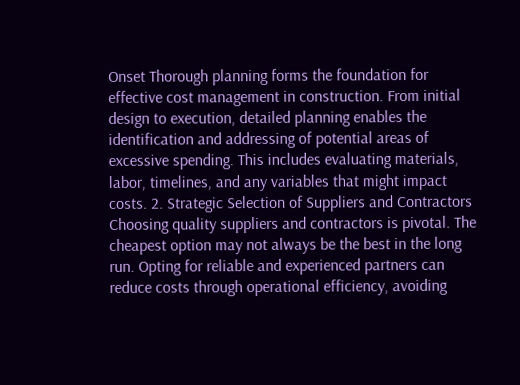Onset Thorough planning forms the foundation for effective cost management in construction. From initial design to execution, detailed planning enables the identification and addressing of potential areas of excessive spending. This includes evaluating materials, labor, timelines, and any variables that might impact costs. 2. Strategic Selection of Suppliers and Contractors Choosing quality suppliers and contractors is pivotal. The cheapest option may not always be the best in the long run. Opting for reliable and experienced partners can reduce costs through operational efficiency, avoiding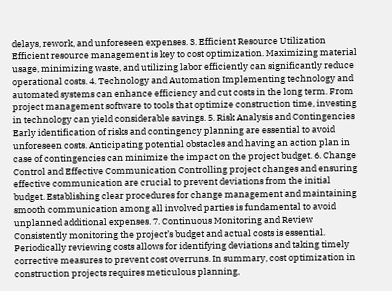delays, rework, and unforeseen expenses. 3. Efficient Resource Utilization Efficient resource management is key to cost optimization. Maximizing material usage, minimizing waste, and utilizing labor efficiently can significantly reduce operational costs. 4. Technology and Automation Implementing technology and automated systems can enhance efficiency and cut costs in the long term. From project management software to tools that optimize construction time, investing in technology can yield considerable savings. 5. Risk Analysis and Contingencies Early identification of risks and contingency planning are essential to avoid unforeseen costs. Anticipating potential obstacles and having an action plan in case of contingencies can minimize the impact on the project budget. 6. Change Control and Effective Communication Controlling project changes and ensuring effective communication are crucial to prevent deviations from the initial budget. Establishing clear procedures for change management and maintaining smooth communication among all involved parties is fundamental to avoid unplanned additional expenses. 7. Continuous Monitoring and Review Consistently monitoring the project’s budget and actual costs is essential. Periodically reviewing costs allows for identifying deviations and taking timely corrective measures to prevent cost overruns. In summary, cost optimization in construction projects requires meticulous planning,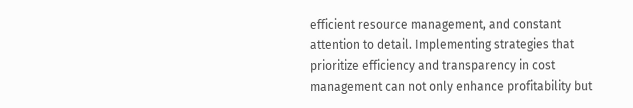efficient resource management, and constant attention to detail. Implementing strategies that prioritize efficiency and transparency in cost management can not only enhance profitability but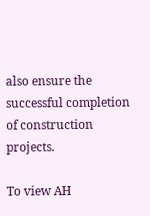also ensure the successful completion of construction projects.

To view AH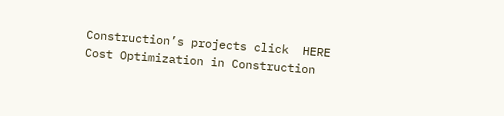Construction’s projects click  HERE Cost Optimization in Construction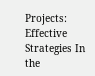Projects: Effective Strategies In the